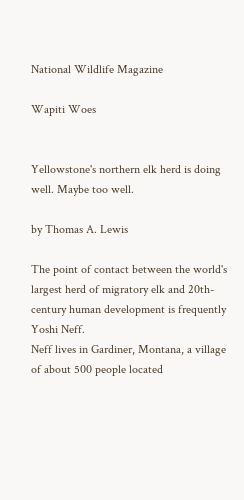National Wildlife Magazine

Wapiti Woes


Yellowstone's northern elk herd is doing well. Maybe too well.

by Thomas A. Lewis

The point of contact between the world's largest herd of migratory elk and 20th-century human development is frequently Yoshi Neff.
Neff lives in Gardiner, Montana, a village of about 500 people located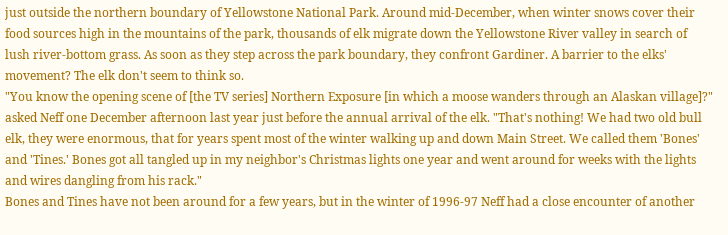just outside the northern boundary of Yellowstone National Park. Around mid-December, when winter snows cover their food sources high in the mountains of the park, thousands of elk migrate down the Yellowstone River valley in search of lush river-bottom grass. As soon as they step across the park boundary, they confront Gardiner. A barrier to the elks' movement? The elk don't seem to think so.
"You know the opening scene of [the TV series] Northern Exposure [in which a moose wanders through an Alaskan village]?" asked Neff one December afternoon last year just before the annual arrival of the elk. "That's nothing! We had two old bull elk, they were enormous, that for years spent most of the winter walking up and down Main Street. We called them 'Bones' and 'Tines.' Bones got all tangled up in my neighbor's Christmas lights one year and went around for weeks with the lights and wires dangling from his rack."
Bones and Tines have not been around for a few years, but in the winter of 1996-97 Neff had a close encounter of another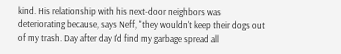kind. His relationship with his next-door neighbors was deteriorating because, says Neff, "they wouldn't keep their dogs out of my trash. Day after day I'd find my garbage spread all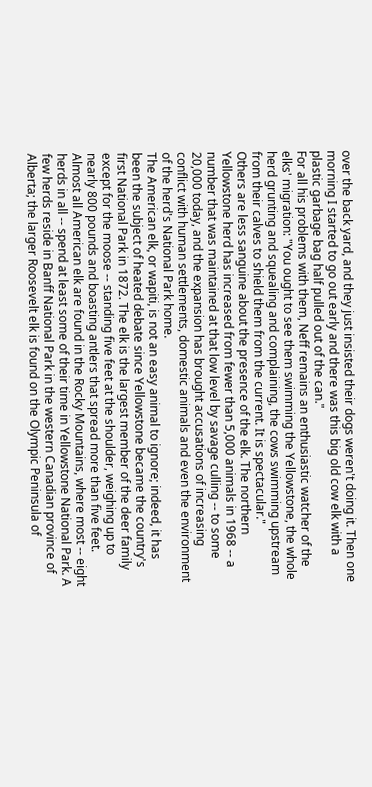over the back yard, and they just insisted their dogs weren't doing it. Then one morning I started to go out early and there was this big old cow elk with a plastic garbage bag half pulled out of the can."
For all his problems with them, Neff remains an enthusiastic watcher of the elks' migration: "You ought to see them swimming the Yellowstone, the whole herd grunting and squealing and complaining, the cows swimming upstream from their calves to shield them from the current. It is spectacular."
Others are less sanguine about the presence of the elk. The northern Yellowstone herd has increased from fewer than 5,000 animals in 1968 -- a number that was maintained at that low level by savage culling -- to some 20,000 today, and the expansion has brought accusations of increasing conflict with human settlements, domestic animals and even the environment of the herd's National Park home.
The American elk, or wapiti, is not an easy animal to ignore; indeed, it has been the subject of heated debate since Yellowstone became the country's first National Park in 1872. The elk is the largest member of the deer family except for the moose -- standing five feet at the shoulder, weighing up to nearly 800 pounds and boasting antlers that spread more than five feet. Almost all American elk are found in the Rocky Mountains, where most -- eight herds in all -- spend at least some of their time in Yellowstone National Park. A few herds reside in Banff National Park in the western Canadian province of Alberta; the larger Roosevelt elk is found on the Olympic Peninsula of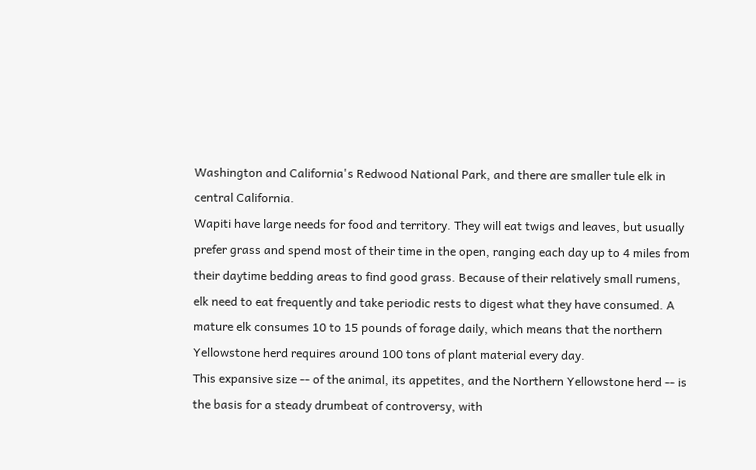Washington and California's Redwood National Park, and there are smaller tule elk in central California.
Wapiti have large needs for food and territory. They will eat twigs and leaves, but usually prefer grass and spend most of their time in the open, ranging each day up to 4 miles from their daytime bedding areas to find good grass. Because of their relatively small rumens, elk need to eat frequently and take periodic rests to digest what they have consumed. A mature elk consumes 10 to 15 pounds of forage daily, which means that the northern Yellowstone herd requires around 100 tons of plant material every day.
This expansive size -- of the animal, its appetites, and the Northern Yellowstone herd -- is the basis for a steady drumbeat of controversy, with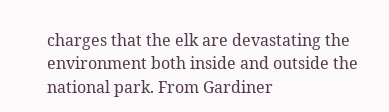charges that the elk are devastating the environment both inside and outside the national park. From Gardiner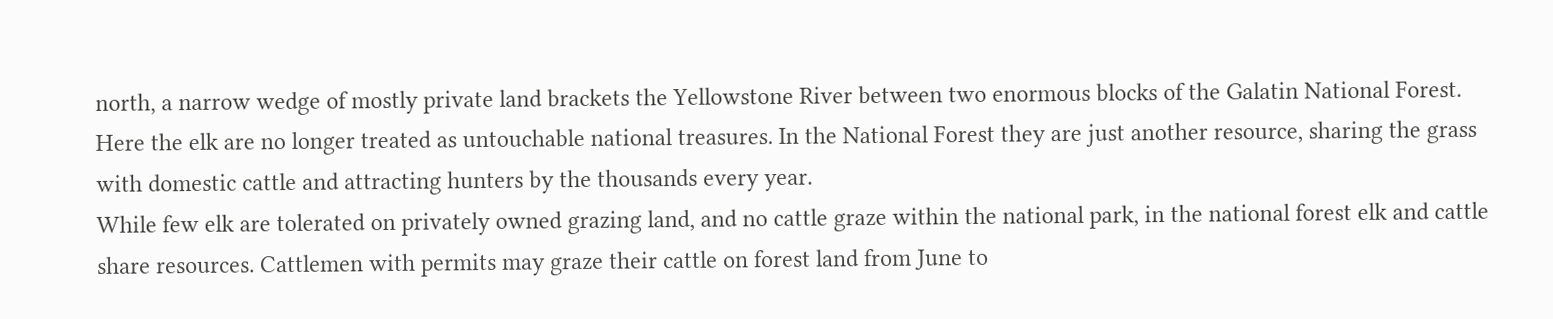north, a narrow wedge of mostly private land brackets the Yellowstone River between two enormous blocks of the Galatin National Forest. Here the elk are no longer treated as untouchable national treasures. In the National Forest they are just another resource, sharing the grass with domestic cattle and attracting hunters by the thousands every year.
While few elk are tolerated on privately owned grazing land, and no cattle graze within the national park, in the national forest elk and cattle share resources. Cattlemen with permits may graze their cattle on forest land from June to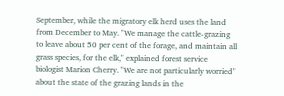September, while the migratory elk herd uses the land from December to May. "We manage the cattle-grazing to leave about 50 per cent of the forage, and maintain all grass species, for the elk," explained forest service biologist Marion Cherry. "We are not particularly worried" about the state of the grazing lands in the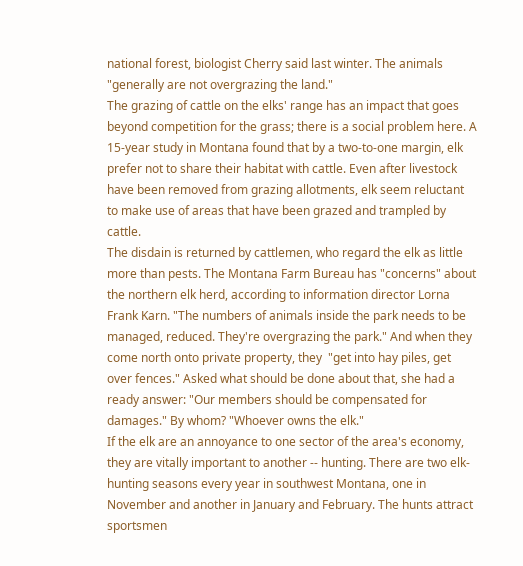national forest, biologist Cherry said last winter. The animals "generally are not overgrazing the land."
The grazing of cattle on the elks' range has an impact that goes beyond competition for the grass; there is a social problem here. A 15-year study in Montana found that by a two-to-one margin, elk prefer not to share their habitat with cattle. Even after livestock have been removed from grazing allotments, elk seem reluctant to make use of areas that have been grazed and trampled by cattle.
The disdain is returned by cattlemen, who regard the elk as little more than pests. The Montana Farm Bureau has "concerns" about the northern elk herd, according to information director Lorna Frank Karn. "The numbers of animals inside the park needs to be managed, reduced. They're overgrazing the park." And when they come north onto private property, they  "get into hay piles, get over fences." Asked what should be done about that, she had a ready answer: "Our members should be compensated for damages." By whom? "Whoever owns the elk."
If the elk are an annoyance to one sector of the area's economy, they are vitally important to another -- hunting. There are two elk-hunting seasons every year in southwest Montana, one in November and another in January and February. The hunts attract sportsmen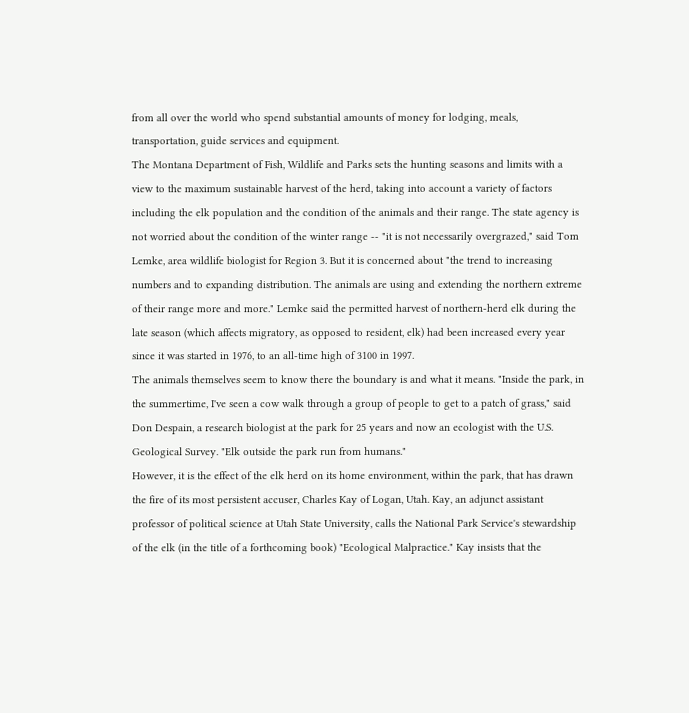from all over the world who spend substantial amounts of money for lodging, meals, transportation, guide services and equipment.
The Montana Department of Fish, Wildlife and Parks sets the hunting seasons and limits with a view to the maximum sustainable harvest of the herd, taking into account a variety of factors including the elk population and the condition of the animals and their range. The state agency is not worried about the condition of the winter range -- "it is not necessarily overgrazed," said Tom Lemke, area wildlife biologist for Region 3. But it is concerned about "the trend to increasing numbers and to expanding distribution. The animals are using and extending the northern extreme of their range more and more." Lemke said the permitted harvest of northern-herd elk during the late season (which affects migratory, as opposed to resident, elk) had been increased every year since it was started in 1976, to an all-time high of 3100 in 1997.
The animals themselves seem to know there the boundary is and what it means. "Inside the park, in the summertime, I've seen a cow walk through a group of people to get to a patch of grass," said Don Despain, a research biologist at the park for 25 years and now an ecologist with the U.S. Geological Survey. "Elk outside the park run from humans."
However, it is the effect of the elk herd on its home environment, within the park, that has drawn the fire of its most persistent accuser, Charles Kay of Logan, Utah. Kay, an adjunct assistant professor of political science at Utah State University, calls the National Park Service's stewardship of the elk (in the title of a forthcoming book) "Ecological Malpractice." Kay insists that the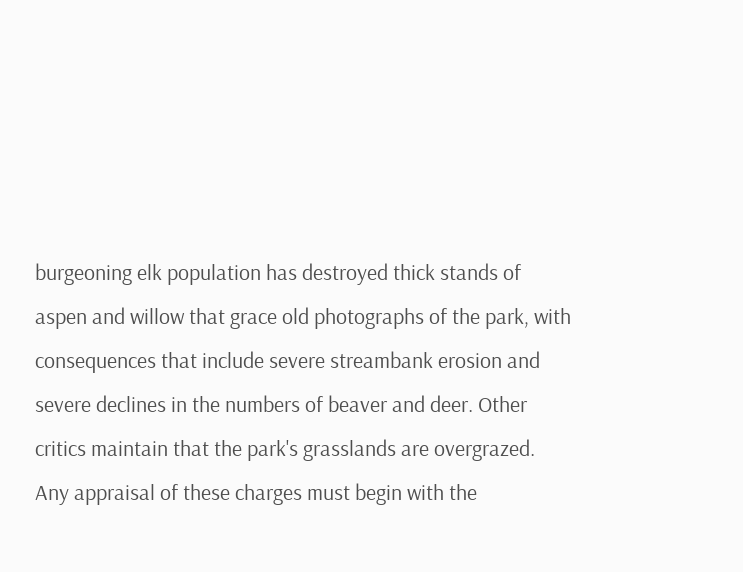burgeoning elk population has destroyed thick stands of aspen and willow that grace old photographs of the park, with consequences that include severe streambank erosion and severe declines in the numbers of beaver and deer. Other critics maintain that the park's grasslands are overgrazed.
Any appraisal of these charges must begin with the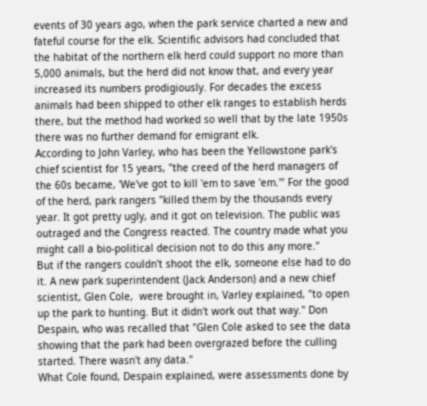events of 30 years ago, when the park service charted a new and fateful course for the elk. Scientific advisors had concluded that the habitat of the northern elk herd could support no more than 5,000 animals, but the herd did not know that, and every year increased its numbers prodigiously. For decades the excess animals had been shipped to other elk ranges to establish herds there, but the method had worked so well that by the late 1950s there was no further demand for emigrant elk.
According to John Varley, who has been the Yellowstone park's chief scientist for 15 years, "the creed of the herd managers of the 60s became, 'We've got to kill 'em to save 'em.'" For the good of the herd, park rangers "killed them by the thousands every year. It got pretty ugly, and it got on television. The public was outraged and the Congress reacted. The country made what you might call a bio-political decision not to do this any more."
But if the rangers couldn't shoot the elk, someone else had to do it. A new park superintendent (Jack Anderson) and a new chief scientist, Glen Cole,  were brought in, Varley explained, "to open up the park to hunting. But it didn't work out that way." Don Despain, who was recalled that "Glen Cole asked to see the data showing that the park had been overgrazed before the culling started. There wasn't any data."
What Cole found, Despain explained, were assessments done by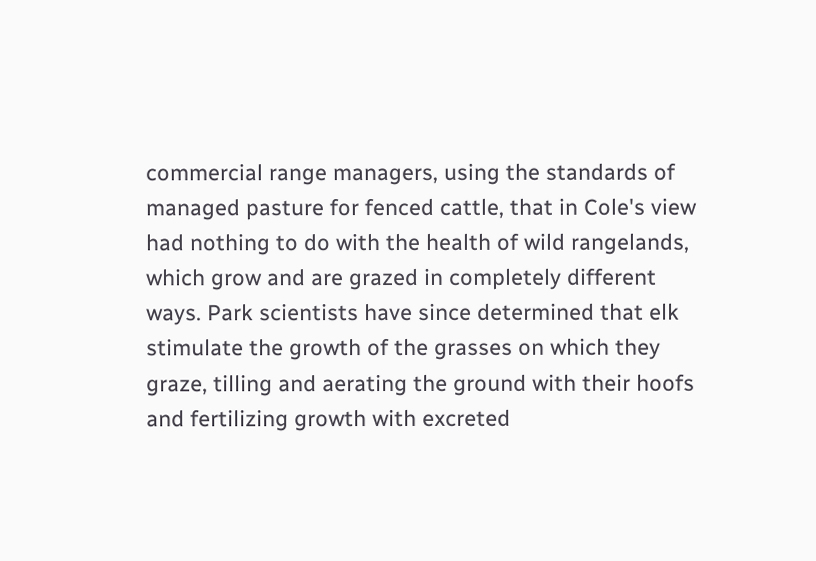commercial range managers, using the standards of managed pasture for fenced cattle, that in Cole's view had nothing to do with the health of wild rangelands, which grow and are grazed in completely different ways. Park scientists have since determined that elk stimulate the growth of the grasses on which they graze, tilling and aerating the ground with their hoofs and fertilizing growth with excreted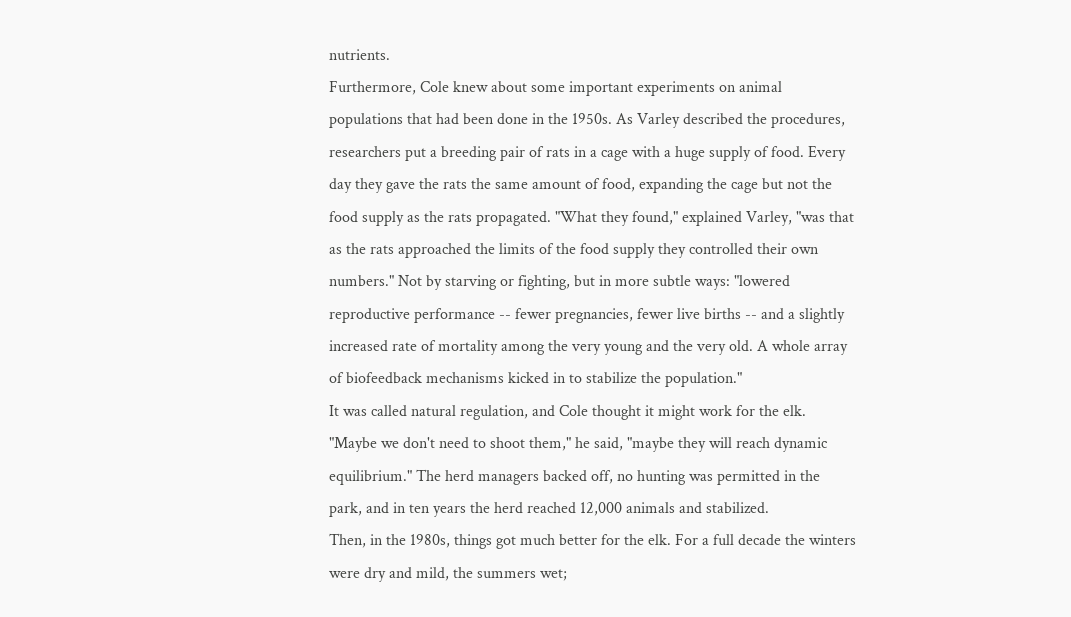nutrients.
Furthermore, Cole knew about some important experiments on animal populations that had been done in the 1950s. As Varley described the procedures, researchers put a breeding pair of rats in a cage with a huge supply of food. Every day they gave the rats the same amount of food, expanding the cage but not the food supply as the rats propagated. "What they found," explained Varley, "was that as the rats approached the limits of the food supply they controlled their own numbers." Not by starving or fighting, but in more subtle ways: "lowered reproductive performance -- fewer pregnancies, fewer live births -- and a slightly increased rate of mortality among the very young and the very old. A whole array of biofeedback mechanisms kicked in to stabilize the population."
It was called natural regulation, and Cole thought it might work for the elk.  "Maybe we don't need to shoot them," he said, "maybe they will reach dynamic equilibrium." The herd managers backed off, no hunting was permitted in the park, and in ten years the herd reached 12,000 animals and stabilized.
Then, in the 1980s, things got much better for the elk. For a full decade the winters were dry and mild, the summers wet;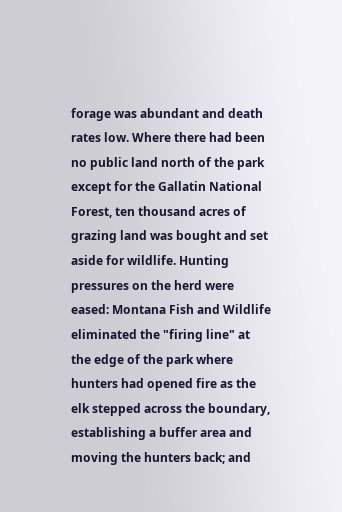forage was abundant and death rates low. Where there had been no public land north of the park except for the Gallatin National Forest, ten thousand acres of grazing land was bought and set aside for wildlife. Hunting pressures on the herd were eased: Montana Fish and Wildlife eliminated the "firing line" at the edge of the park where hunters had opened fire as the elk stepped across the boundary, establishing a buffer area and moving the hunters back; and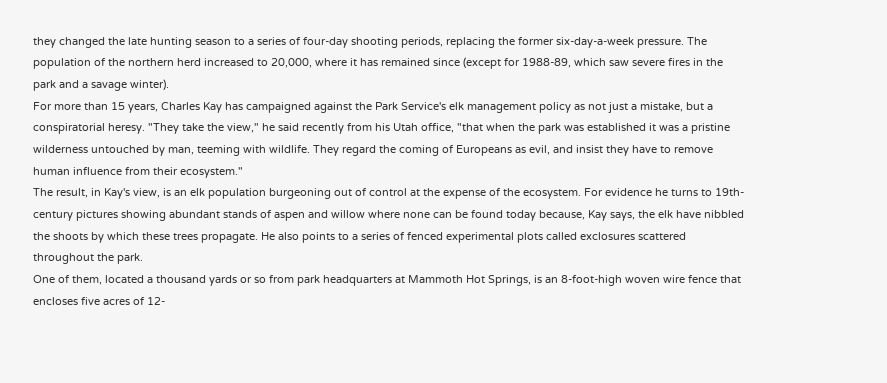they changed the late hunting season to a series of four-day shooting periods, replacing the former six-day-a-week pressure. The population of the northern herd increased to 20,000, where it has remained since (except for 1988-89, which saw severe fires in the park and a savage winter).
For more than 15 years, Charles Kay has campaigned against the Park Service's elk management policy as not just a mistake, but a conspiratorial heresy. "They take the view," he said recently from his Utah office, "that when the park was established it was a pristine wilderness untouched by man, teeming with wildlife. They regard the coming of Europeans as evil, and insist they have to remove human influence from their ecosystem."
The result, in Kay's view, is an elk population burgeoning out of control at the expense of the ecosystem. For evidence he turns to 19th-century pictures showing abundant stands of aspen and willow where none can be found today because, Kay says, the elk have nibbled the shoots by which these trees propagate. He also points to a series of fenced experimental plots called exclosures scattered throughout the park.
One of them, located a thousand yards or so from park headquarters at Mammoth Hot Springs, is an 8-foot-high woven wire fence that encloses five acres of 12-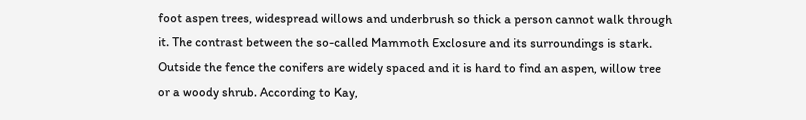foot aspen trees, widespread willows and underbrush so thick a person cannot walk through it. The contrast between the so-called Mammoth Exclosure and its surroundings is stark. Outside the fence the conifers are widely spaced and it is hard to find an aspen, willow tree or a woody shrub. According to Kay,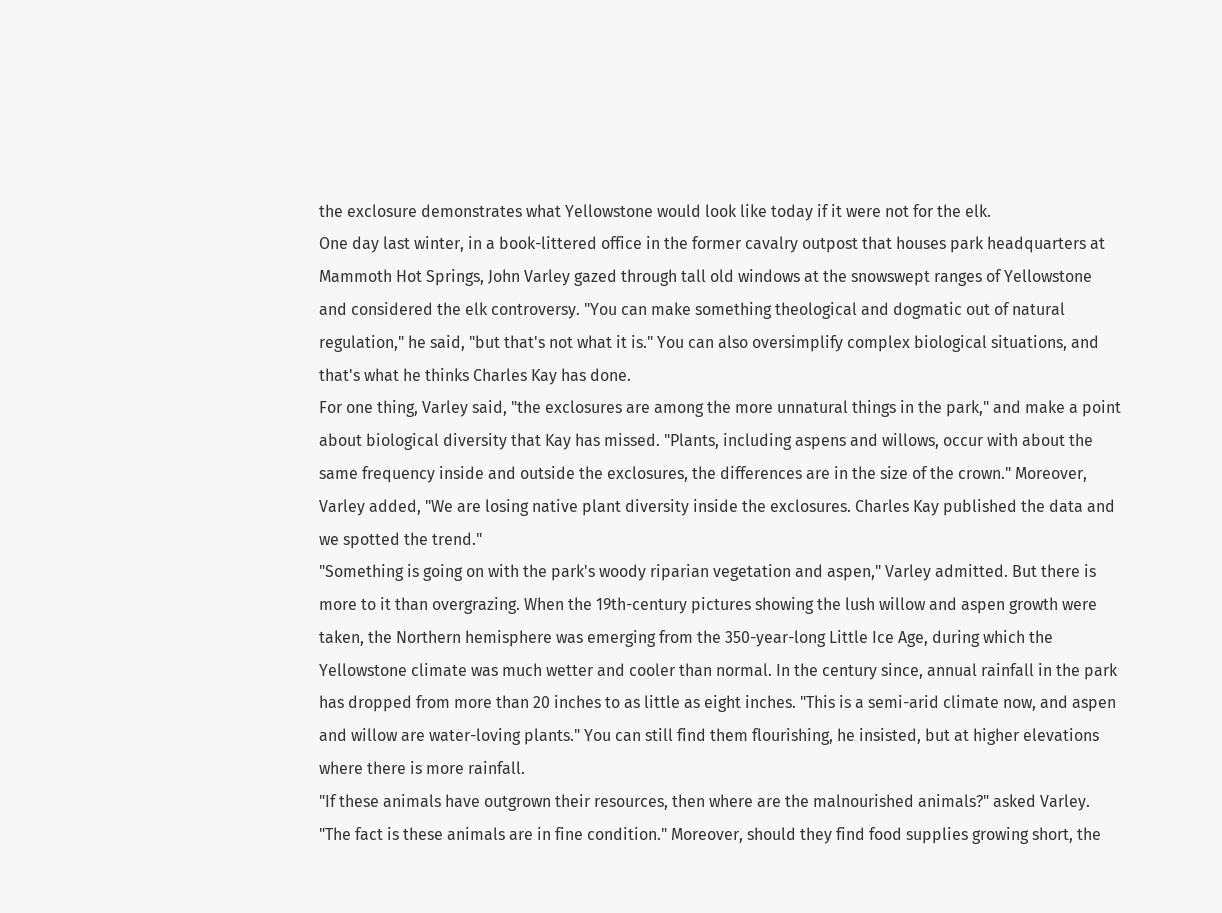the exclosure demonstrates what Yellowstone would look like today if it were not for the elk.
One day last winter, in a book-littered office in the former cavalry outpost that houses park headquarters at Mammoth Hot Springs, John Varley gazed through tall old windows at the snowswept ranges of Yellowstone and considered the elk controversy. "You can make something theological and dogmatic out of natural regulation," he said, "but that's not what it is." You can also oversimplify complex biological situations, and that's what he thinks Charles Kay has done.
For one thing, Varley said, "the exclosures are among the more unnatural things in the park," and make a point about biological diversity that Kay has missed. "Plants, including aspens and willows, occur with about the same frequency inside and outside the exclosures, the differences are in the size of the crown." Moreover, Varley added, "We are losing native plant diversity inside the exclosures. Charles Kay published the data and we spotted the trend."
"Something is going on with the park's woody riparian vegetation and aspen," Varley admitted. But there is more to it than overgrazing. When the 19th-century pictures showing the lush willow and aspen growth were taken, the Northern hemisphere was emerging from the 350-year-long Little Ice Age, during which the Yellowstone climate was much wetter and cooler than normal. In the century since, annual rainfall in the park has dropped from more than 20 inches to as little as eight inches. "This is a semi-arid climate now, and aspen and willow are water-loving plants." You can still find them flourishing, he insisted, but at higher elevations where there is more rainfall.
"If these animals have outgrown their resources, then where are the malnourished animals?" asked Varley. "The fact is these animals are in fine condition." Moreover, should they find food supplies growing short, the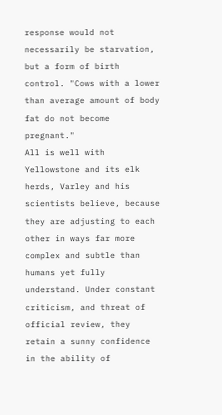response would not necessarily be starvation, but a form of birth control. "Cows with a lower than average amount of body fat do not become pregnant."
All is well with Yellowstone and its elk herds, Varley and his scientists believe, because they are adjusting to each other in ways far more complex and subtle than humans yet fully understand. Under constant criticism, and threat of official review, they retain a sunny confidence in the ability of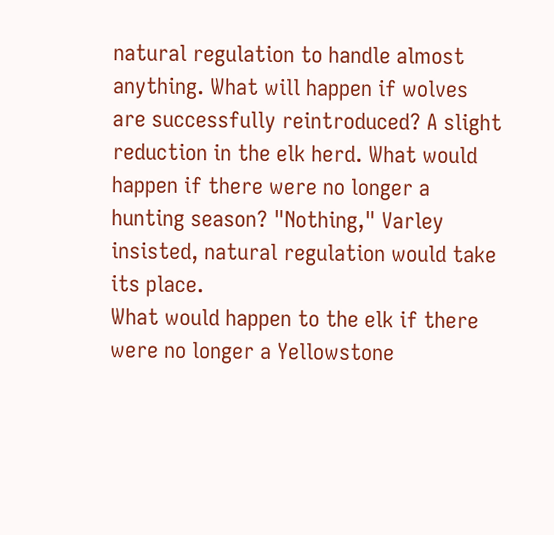natural regulation to handle almost anything. What will happen if wolves are successfully reintroduced? A slight reduction in the elk herd. What would happen if there were no longer a hunting season? "Nothing," Varley insisted, natural regulation would take its place.
What would happen to the elk if there were no longer a Yellowstone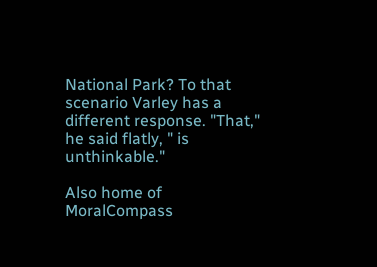National Park? To that scenario Varley has a different response. "That," he said flatly, " is unthinkable."

Also home of
MoralCompass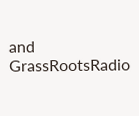and       GrassRootsRadio